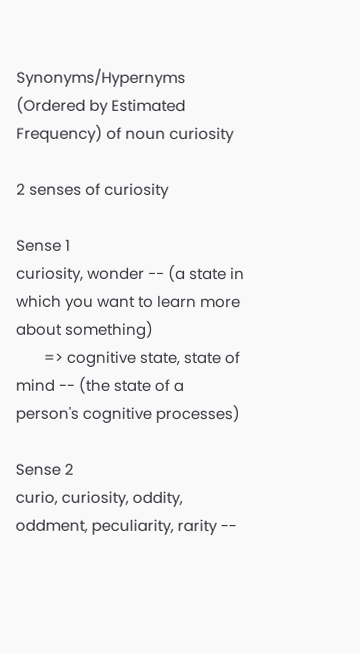Synonyms/Hypernyms (Ordered by Estimated Frequency) of noun curiosity

2 senses of curiosity

Sense 1
curiosity, wonder -- (a state in which you want to learn more about something)
       => cognitive state, state of mind -- (the state of a person's cognitive processes)

Sense 2
curio, curiosity, oddity, oddment, peculiarity, rarity --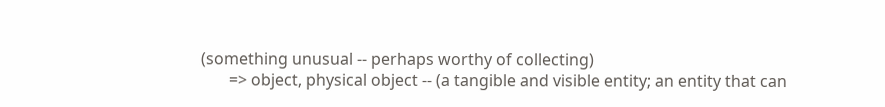(something unusual -- perhaps worthy of collecting)
       => object, physical object -- (a tangible and visible entity; an entity that can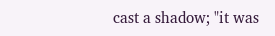cast a shadow; "it was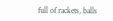full of rackets, balls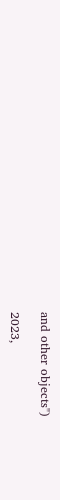and other objects")

2023,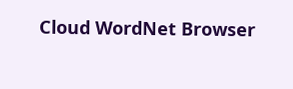Cloud WordNet Browser